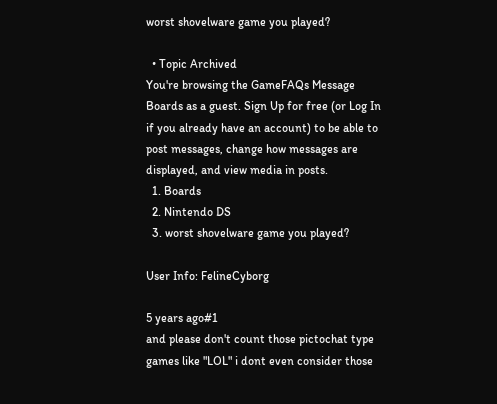worst shovelware game you played?

  • Topic Archived
You're browsing the GameFAQs Message Boards as a guest. Sign Up for free (or Log In if you already have an account) to be able to post messages, change how messages are displayed, and view media in posts.
  1. Boards
  2. Nintendo DS
  3. worst shovelware game you played?

User Info: FelineCyborg

5 years ago#1
and please don't count those pictochat type games like "LOL" i dont even consider those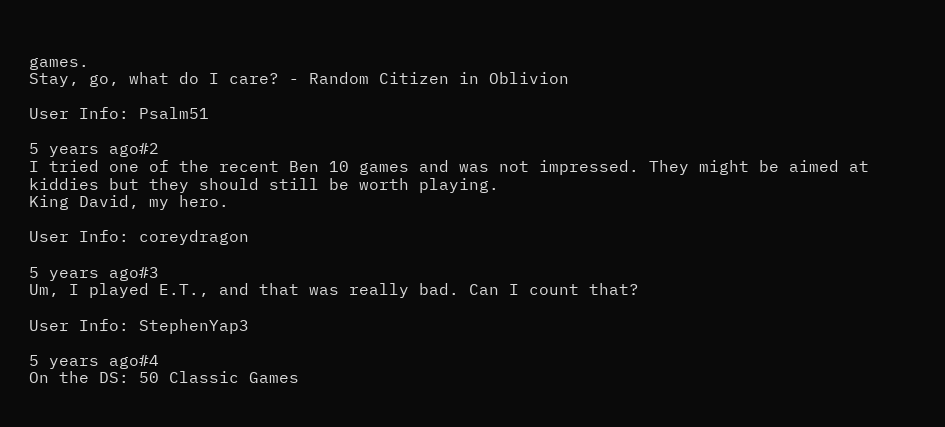games.
Stay, go, what do I care? - Random Citizen in Oblivion

User Info: Psalm51

5 years ago#2
I tried one of the recent Ben 10 games and was not impressed. They might be aimed at kiddies but they should still be worth playing.
King David, my hero.

User Info: coreydragon

5 years ago#3
Um, I played E.T., and that was really bad. Can I count that?

User Info: StephenYap3

5 years ago#4
On the DS: 50 Classic Games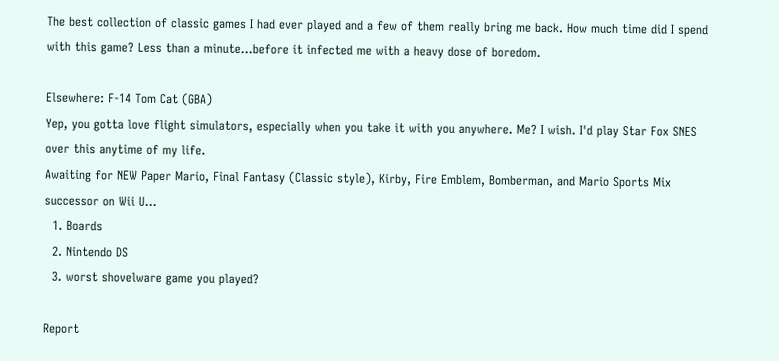The best collection of classic games I had ever played and a few of them really bring me back. How much time did I spend with this game? Less than a minute...before it infected me with a heavy dose of boredom.

Elsewhere: F-14 Tom Cat (GBA)
Yep, you gotta love flight simulators, especially when you take it with you anywhere. Me? I wish. I'd play Star Fox SNES over this anytime of my life.
Awaiting for NEW Paper Mario, Final Fantasy (Classic style), Kirby, Fire Emblem, Bomberman, and Mario Sports Mix successor on Wii U...
  1. Boards
  2. Nintendo DS
  3. worst shovelware game you played?

Report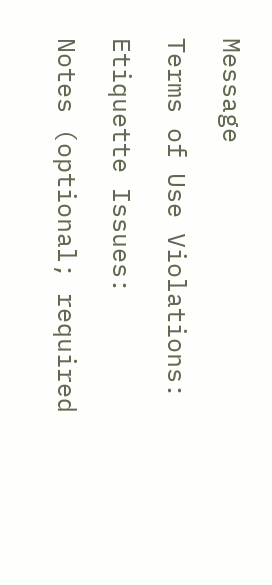Message

Terms of Use Violations:

Etiquette Issues:

Notes (optional; required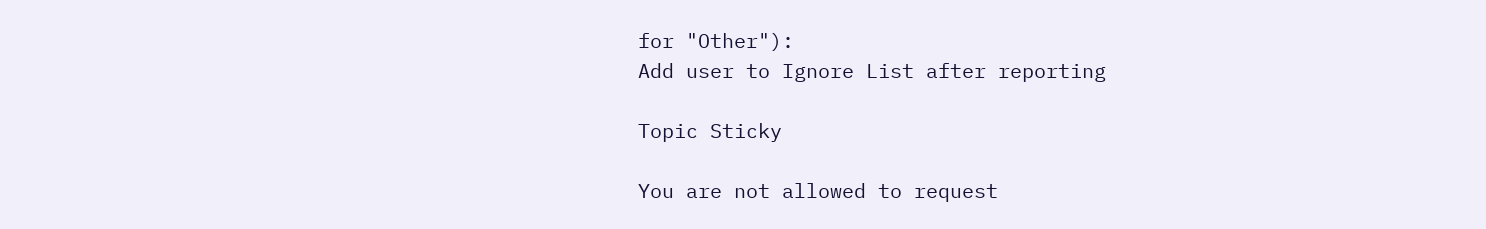for "Other"):
Add user to Ignore List after reporting

Topic Sticky

You are not allowed to request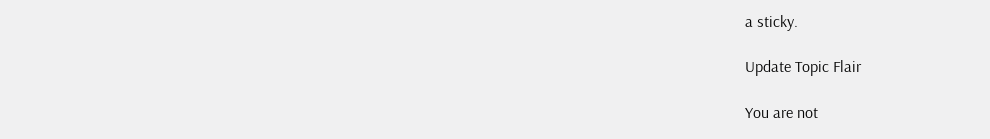a sticky.

Update Topic Flair

You are not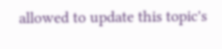allowed to update this topic's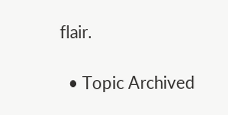flair.

  • Topic Archived